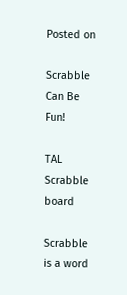Posted on

Scrabble Can Be Fun!

TAL Scrabble board

Scrabble is a word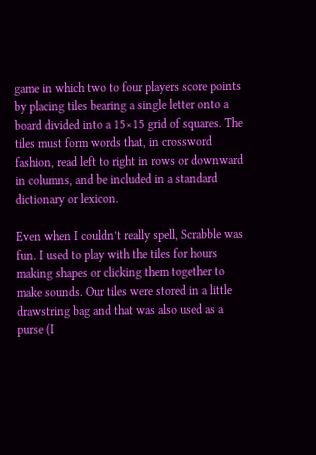game in which two to four players score points by placing tiles bearing a single letter onto a board divided into a 15×15 grid of squares. The tiles must form words that, in crossword fashion, read left to right in rows or downward in columns, and be included in a standard dictionary or lexicon.

Even when I couldn’t really spell, Scrabble was fun. I used to play with the tiles for hours making shapes or clicking them together to make sounds. Our tiles were stored in a little drawstring bag and that was also used as a purse (I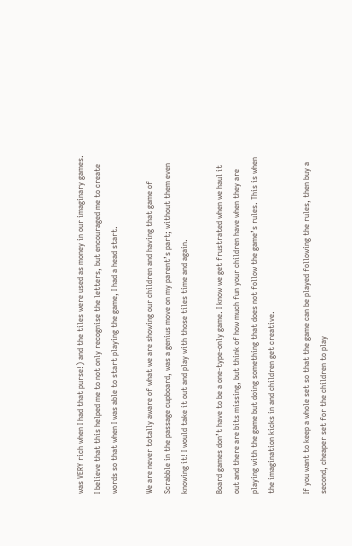was VERY rich when I had that purse!) and the tiles were used as money in our imaginary games. I believe that this helped me to not only recognise the letters, but encouraged me to create words so that when I was able to start playing the game, I had a head start.

We are never totally aware of what we are showing our children and having that game of Scrabble in the passage cupboard, was a genius move on my parent’s part; without them even knowing it! I would take it out and play with those tiles time and again.

Board games don’t have to be a one-type-only game. I know we get frustrated when we haul it out and there are bits missing, but think of how much fun your children have when they are playing with the game but doing something that does not follow the game’s rules. This is when the imagination kicks in and children get creative.

If you want to keep a whole set so that the game can be played following the rules, then buy a second, cheaper set for the children to play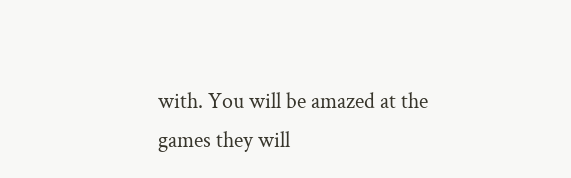with. You will be amazed at the games they will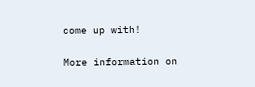come up with!

More information on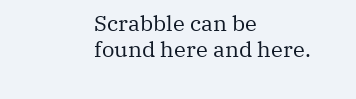Scrabble can be found here and here.